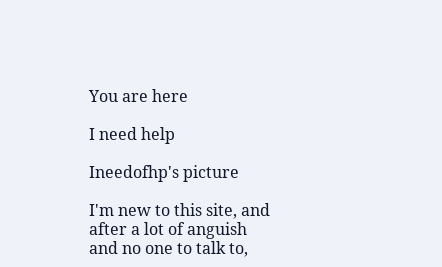You are here

I need help

Ineedofhp's picture

I'm new to this site, and after a lot of anguish and no one to talk to,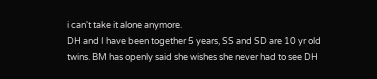i can't take it alone anymore.
DH and I have been together 5 years, SS and SD are 10 yr old twins. BM has openly said she wishes she never had to see DH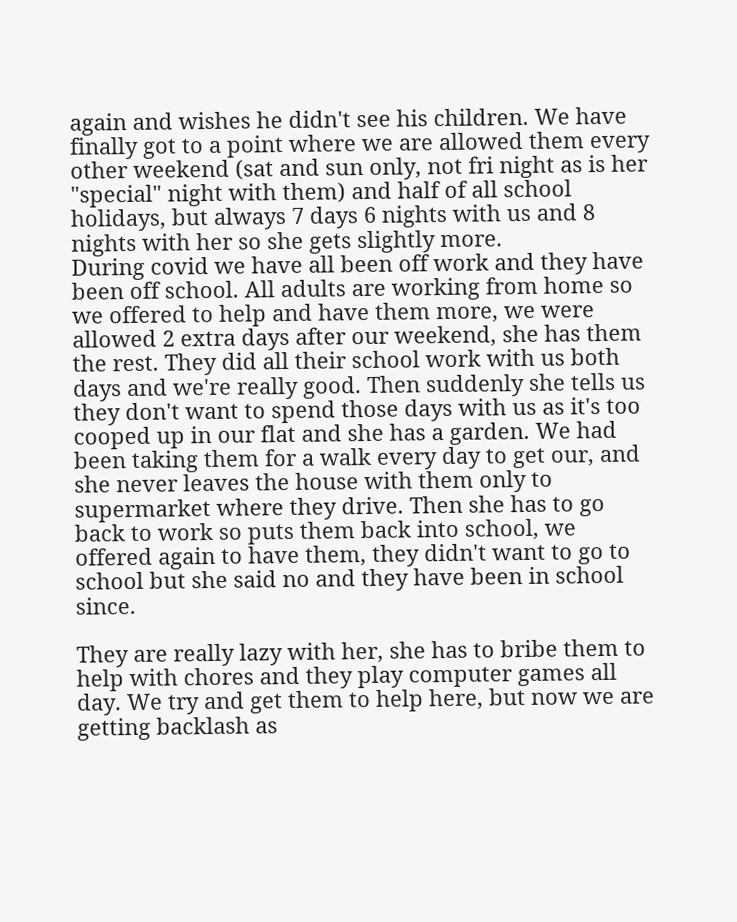again and wishes he didn't see his children. We have finally got to a point where we are allowed them every other weekend (sat and sun only, not fri night as is her "special" night with them) and half of all school holidays, but always 7 days 6 nights with us and 8 nights with her so she gets slightly more.
During covid we have all been off work and they have been off school. All adults are working from home so we offered to help and have them more, we were allowed 2 extra days after our weekend, she has them the rest. They did all their school work with us both days and we're really good. Then suddenly she tells us they don't want to spend those days with us as it's too cooped up in our flat and she has a garden. We had been taking them for a walk every day to get our, and she never leaves the house with them only to supermarket where they drive. Then she has to go back to work so puts them back into school, we offered again to have them, they didn't want to go to school but she said no and they have been in school since.

They are really lazy with her, she has to bribe them to help with chores and they play computer games all day. We try and get them to help here, but now we are getting backlash as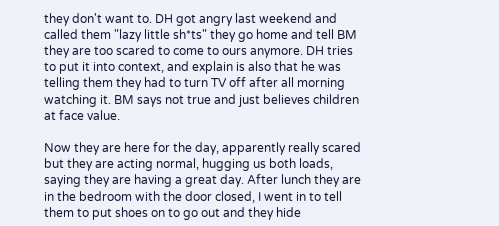they don't want to. DH got angry last weekend and called them "lazy little sh*ts" they go home and tell BM they are too scared to come to ours anymore. DH tries to put it into context, and explain is also that he was telling them they had to turn TV off after all morning watching it. BM says not true and just believes children at face value.

Now they are here for the day, apparently really scared but they are acting normal, hugging us both loads, saying they are having a great day. After lunch they are in the bedroom with the door closed, I went in to tell them to put shoes on to go out and they hide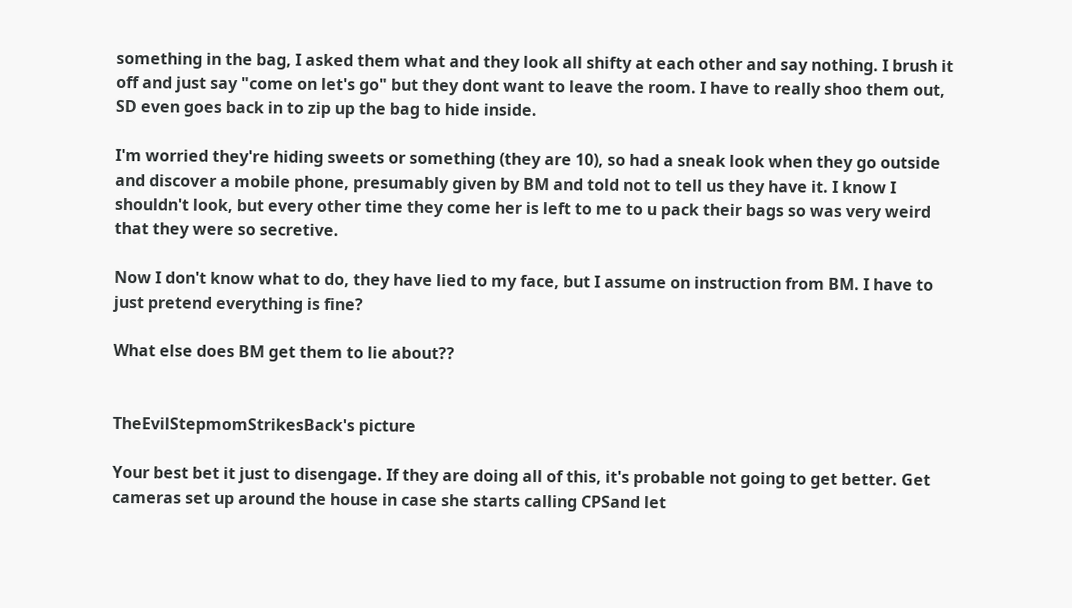something in the bag, I asked them what and they look all shifty at each other and say nothing. I brush it off and just say "come on let's go" but they dont want to leave the room. I have to really shoo them out, SD even goes back in to zip up the bag to hide inside.

I'm worried they're hiding sweets or something (they are 10), so had a sneak look when they go outside and discover a mobile phone, presumably given by BM and told not to tell us they have it. I know I shouldn't look, but every other time they come her is left to me to u pack their bags so was very weird that they were so secretive.

Now I don't know what to do, they have lied to my face, but I assume on instruction from BM. I have to just pretend everything is fine?

What else does BM get them to lie about??


TheEvilStepmomStrikesBack's picture

Your best bet it just to disengage. If they are doing all of this, it's probable not going to get better. Get cameras set up around the house in case she starts calling CPSand let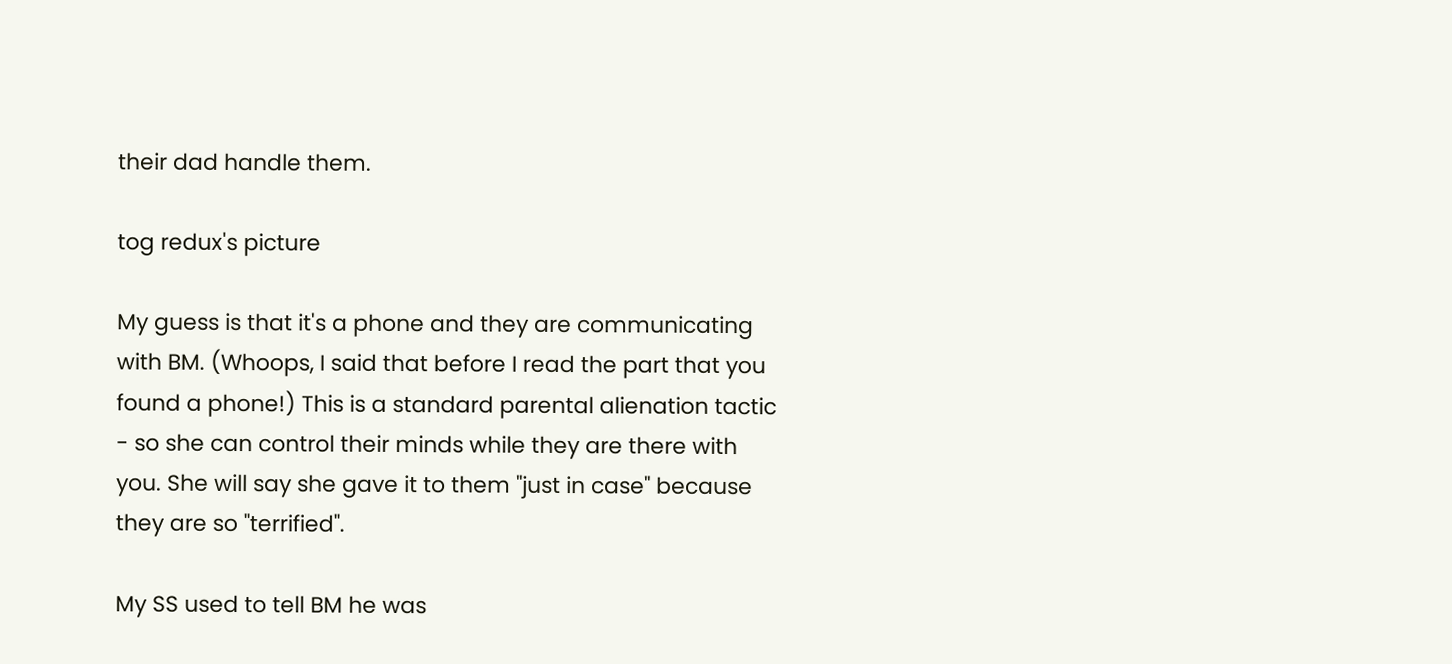their dad handle them.

tog redux's picture

My guess is that it's a phone and they are communicating with BM. (Whoops, I said that before I read the part that you found a phone!) This is a standard parental alienation tactic - so she can control their minds while they are there with you. She will say she gave it to them "just in case" because they are so "terrified".

My SS used to tell BM he was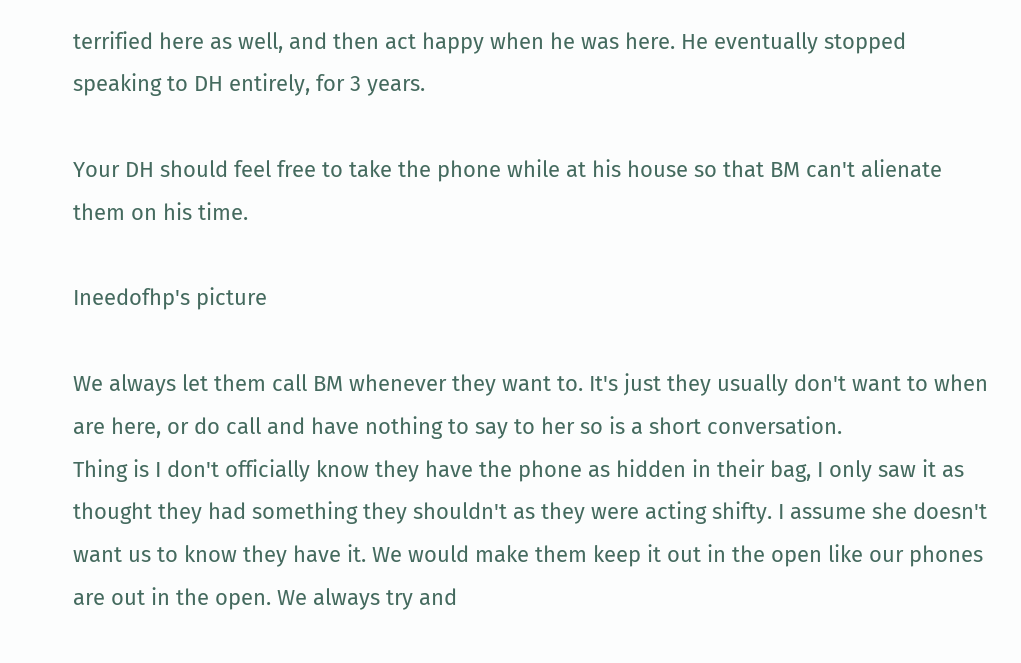terrified here as well, and then act happy when he was here. He eventually stopped speaking to DH entirely, for 3 years.

Your DH should feel free to take the phone while at his house so that BM can't alienate them on his time.

Ineedofhp's picture

We always let them call BM whenever they want to. It's just they usually don't want to when are here, or do call and have nothing to say to her so is a short conversation.
Thing is I don't officially know they have the phone as hidden in their bag, I only saw it as thought they had something they shouldn't as they were acting shifty. I assume she doesn't want us to know they have it. We would make them keep it out in the open like our phones are out in the open. We always try and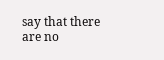say that there are no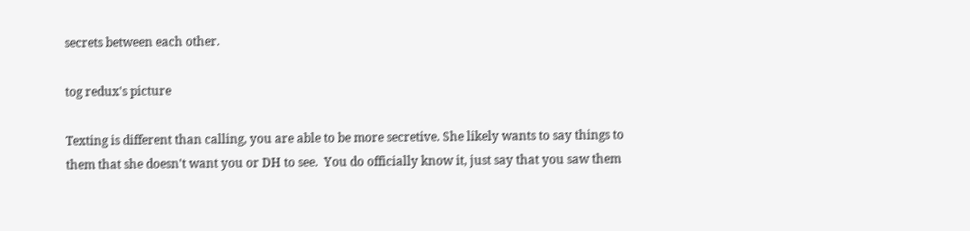secrets between each other.

tog redux's picture

Texting is different than calling, you are able to be more secretive. She likely wants to say things to them that she doesn't want you or DH to see.  You do officially know it, just say that you saw them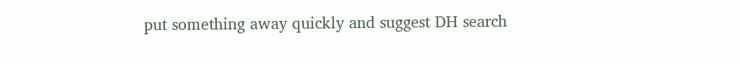put something away quickly and suggest DH search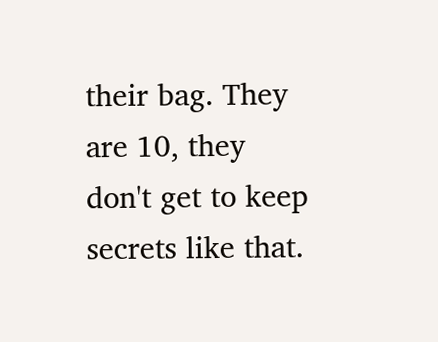their bag. They are 10, they don't get to keep secrets like that.